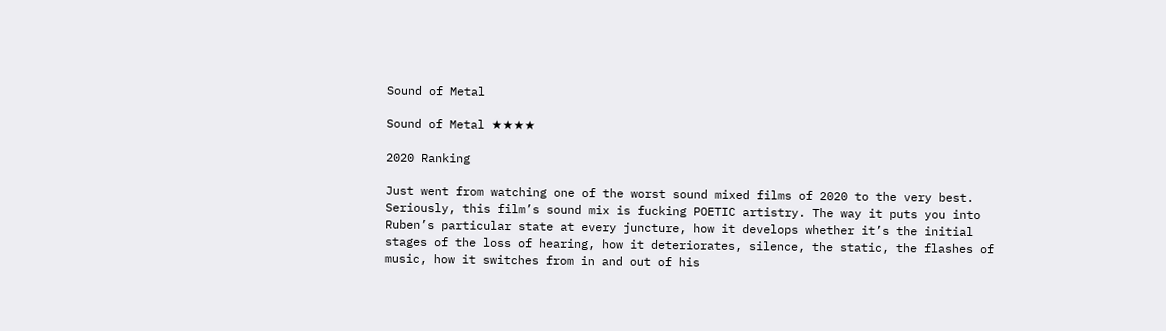Sound of Metal

Sound of Metal ★★★★

2020 Ranking

Just went from watching one of the worst sound mixed films of 2020 to the very best. Seriously, this film’s sound mix is fucking POETIC artistry. The way it puts you into Ruben’s particular state at every juncture, how it develops whether it’s the initial stages of the loss of hearing, how it deteriorates, silence, the static, the flashes of music, how it switches from in and out of his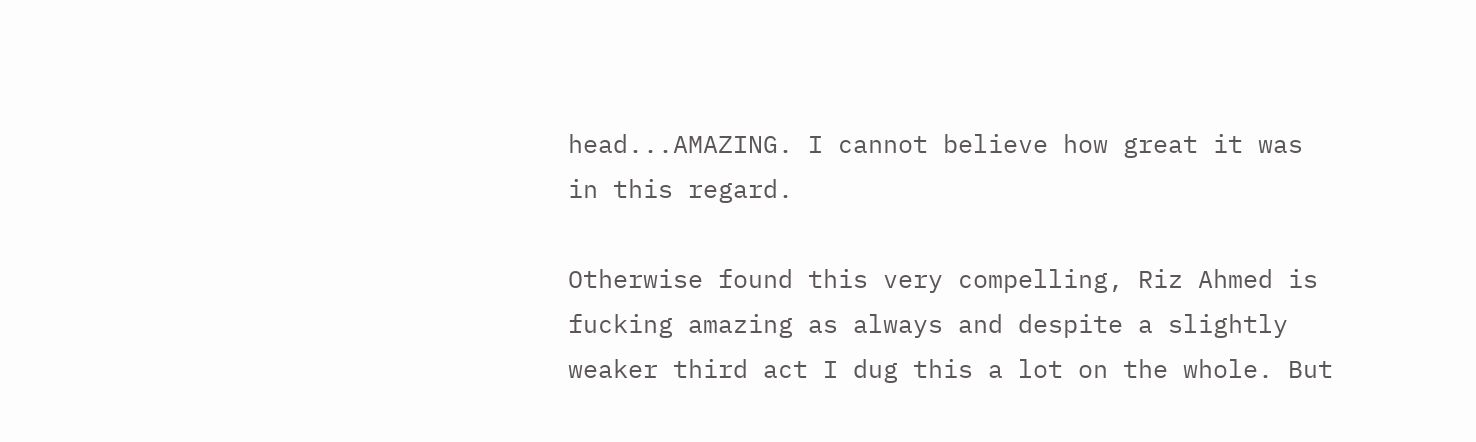head...AMAZING. I cannot believe how great it was in this regard.

Otherwise found this very compelling, Riz Ahmed is fucking amazing as always and despite a slightly weaker third act I dug this a lot on the whole. But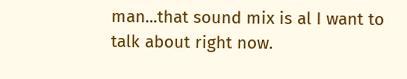man...that sound mix is al I want to talk about right now.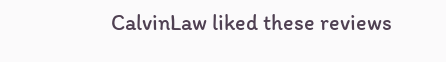CalvinLaw liked these reviews